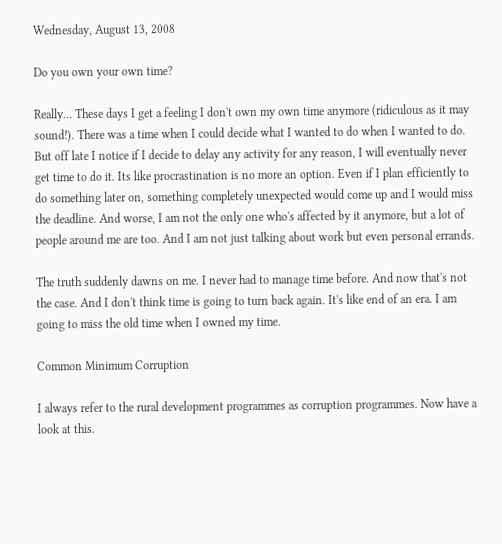Wednesday, August 13, 2008

Do you own your own time?

Really… These days I get a feeling I don't own my own time anymore (ridiculous as it may sound!). There was a time when I could decide what I wanted to do when I wanted to do. But off late I notice if I decide to delay any activity for any reason, I will eventually never get time to do it. Its like procrastination is no more an option. Even if I plan efficiently to do something later on, something completely unexpected would come up and I would miss the deadline. And worse, I am not the only one who's affected by it anymore, but a lot of people around me are too. And I am not just talking about work but even personal errands.

The truth suddenly dawns on me. I never had to manage time before. And now that's not the case. And I don't think time is going to turn back again. It's like end of an era. I am going to miss the old time when I owned my time.

Common Minimum Corruption

I always refer to the rural development programmes as corruption programmes. Now have a look at this.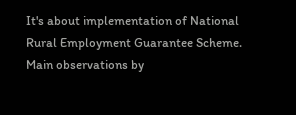It's about implementation of National Rural Employment Guarantee Scheme. Main observations by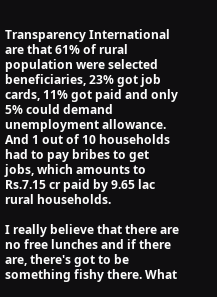Transparency International are that 61% of rural population were selected beneficiaries, 23% got job cards, 11% got paid and only 5% could demand unemployment allowance. And 1 out of 10 households had to pay bribes to get jobs, which amounts to Rs.7.15 cr paid by 9.65 lac rural households.

I really believe that there are no free lunches and if there are, there's got to be something fishy there. What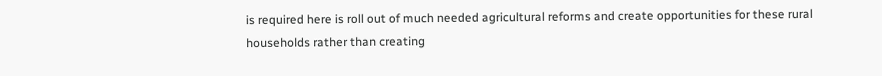is required here is roll out of much needed agricultural reforms and create opportunities for these rural households rather than creating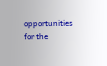opportunities for the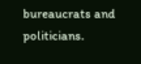bureaucrats and politicians.